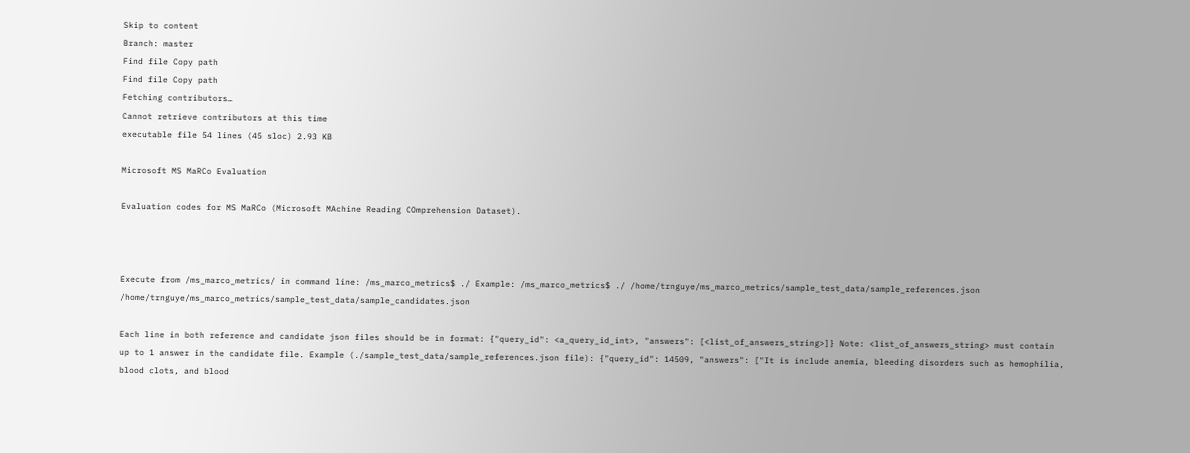Skip to content
Branch: master
Find file Copy path
Find file Copy path
Fetching contributors…
Cannot retrieve contributors at this time
executable file 54 lines (45 sloc) 2.93 KB

Microsoft MS MaRCo Evaluation

Evaluation codes for MS MaRCo (Microsoft MAchine Reading COmprehension Dataset).



Execute from /ms_marco_metrics/ in command line: /ms_marco_metrics$ ./ Example: /ms_marco_metrics$ ./ /home/trnguye/ms_marco_metrics/sample_test_data/sample_references.json /home/trnguye/ms_marco_metrics/sample_test_data/sample_candidates.json

Each line in both reference and candidate json files should be in format: {"query_id": <a_query_id_int>, "answers": [<list_of_answers_string>]} Note: <list_of_answers_string> must contain up to 1 answer in the candidate file. Example (./sample_test_data/sample_references.json file): {"query_id": 14509, "answers": ["It is include anemia, bleeding disorders such as hemophilia, blood clots, and blood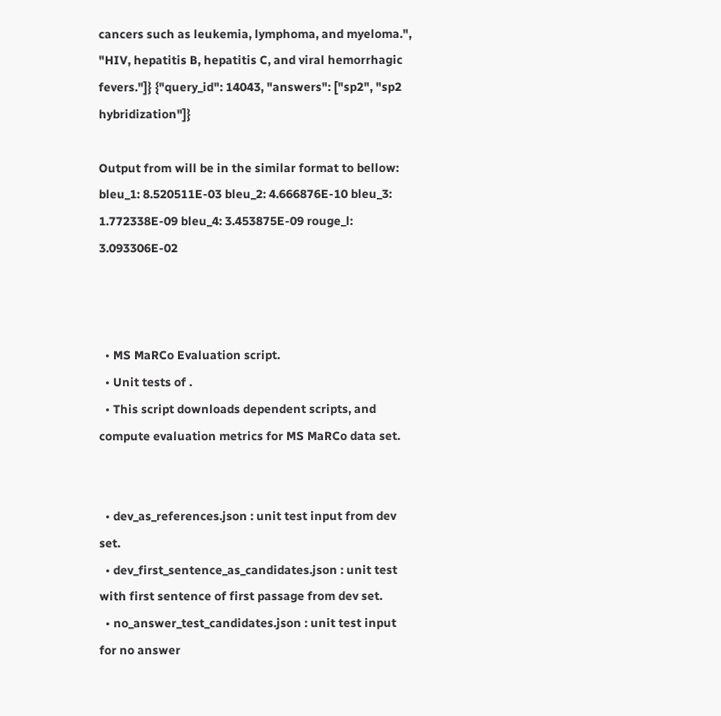cancers such as leukemia, lymphoma, and myeloma.", "HIV, hepatitis B, hepatitis C, and viral hemorrhagic fevers."]} {"query_id": 14043, "answers": ["sp2", "sp2 hybridization"]}

Output from will be in the similar format to bellow: bleu_1: 8.520511E-03 bleu_2: 4.666876E-10 bleu_3: 1.772338E-09 bleu_4: 3.453875E-09 rouge_l: 3.093306E-02



  • MS MaRCo Evaluation script.
  • Unit tests of .
  • This script downloads dependent scripts, and compute evaluation metrics for MS MaRCo data set.


  • dev_as_references.json : unit test input from dev set.
  • dev_first_sentence_as_candidates.json : unit test with first sentence of first passage from dev set.
  • no_answer_test_candidates.json : unit test input for no answer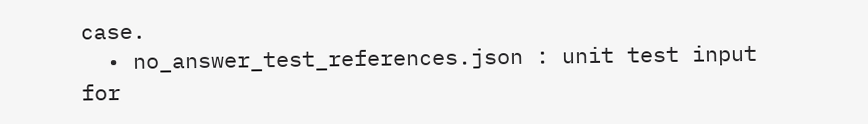case.
  • no_answer_test_references.json : unit test input for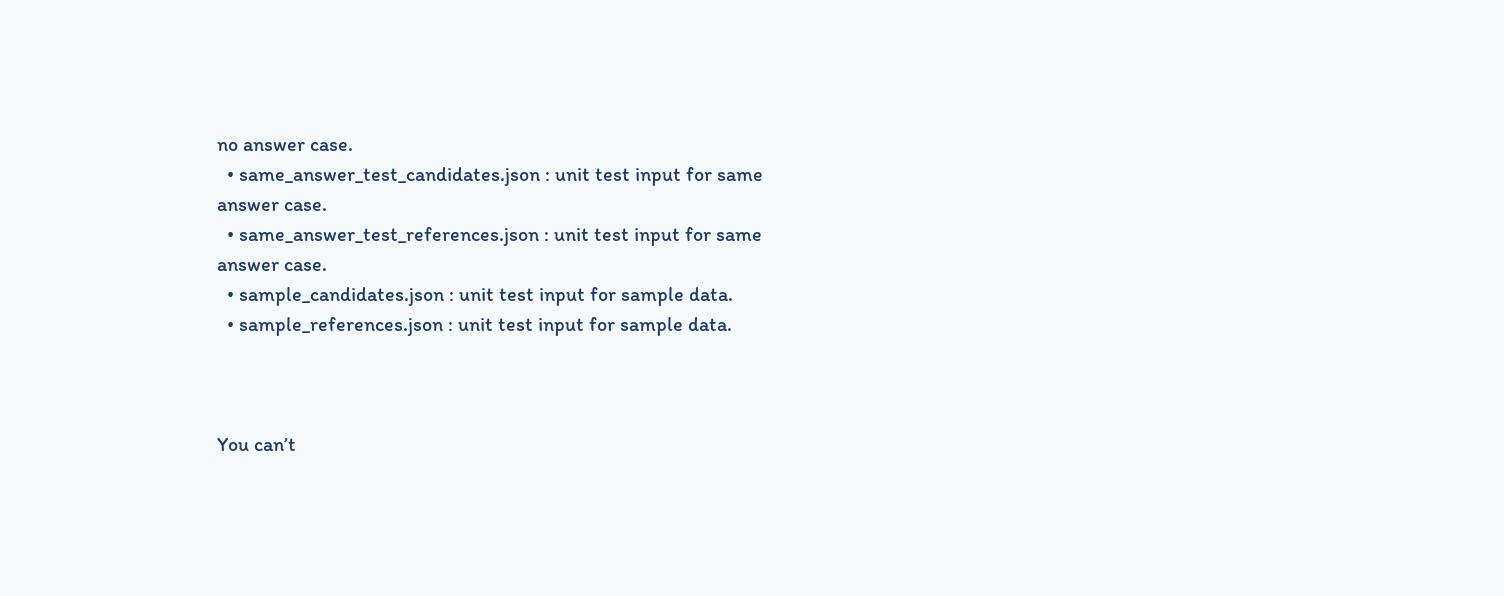no answer case.
  • same_answer_test_candidates.json : unit test input for same answer case.
  • same_answer_test_references.json : unit test input for same answer case.
  • sample_candidates.json : unit test input for sample data.
  • sample_references.json : unit test input for sample data.



You can’t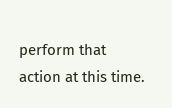perform that action at this time.